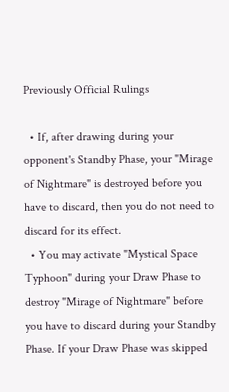Previously Official Rulings

  • If, after drawing during your opponent's Standby Phase, your "Mirage of Nightmare" is destroyed before you have to discard, then you do not need to discard for its effect.
  • You may activate "Mystical Space Typhoon" during your Draw Phase to destroy "Mirage of Nightmare" before you have to discard during your Standby Phase. If your Draw Phase was skipped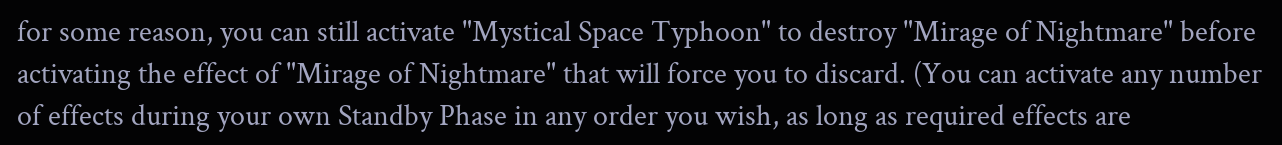for some reason, you can still activate "Mystical Space Typhoon" to destroy "Mirage of Nightmare" before activating the effect of "Mirage of Nightmare" that will force you to discard. (You can activate any number of effects during your own Standby Phase in any order you wish, as long as required effects are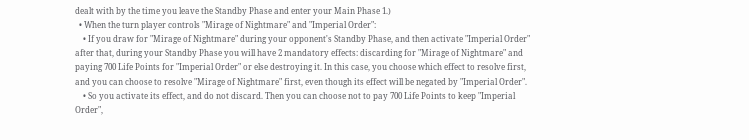dealt with by the time you leave the Standby Phase and enter your Main Phase 1.)
  • When the turn player controls "Mirage of Nightmare" and "Imperial Order":
    • If you draw for "Mirage of Nightmare" during your opponent's Standby Phase, and then activate "Imperial Order" after that, during your Standby Phase you will have 2 mandatory effects: discarding for "Mirage of Nightmare" and paying 700 Life Points for "Imperial Order" or else destroying it. In this case, you choose which effect to resolve first, and you can choose to resolve "Mirage of Nightmare" first, even though its effect will be negated by "Imperial Order".
    • So you activate its effect, and do not discard. Then you can choose not to pay 700 Life Points to keep "Imperial Order",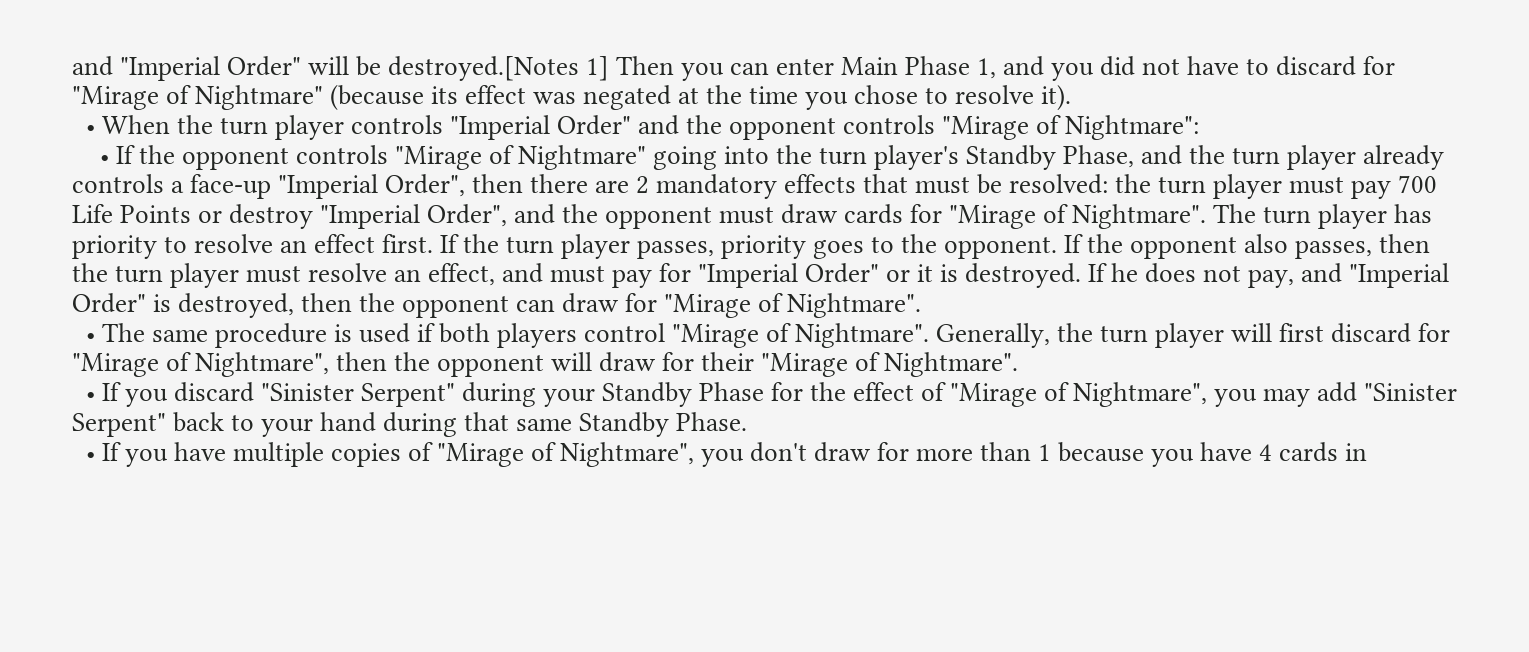and "Imperial Order" will be destroyed.[Notes 1] Then you can enter Main Phase 1, and you did not have to discard for "Mirage of Nightmare" (because its effect was negated at the time you chose to resolve it).
  • When the turn player controls "Imperial Order" and the opponent controls "Mirage of Nightmare":
    • If the opponent controls "Mirage of Nightmare" going into the turn player's Standby Phase, and the turn player already controls a face-up "Imperial Order", then there are 2 mandatory effects that must be resolved: the turn player must pay 700 Life Points or destroy "Imperial Order", and the opponent must draw cards for "Mirage of Nightmare". The turn player has priority to resolve an effect first. If the turn player passes, priority goes to the opponent. If the opponent also passes, then the turn player must resolve an effect, and must pay for "Imperial Order" or it is destroyed. If he does not pay, and "Imperial Order" is destroyed, then the opponent can draw for "Mirage of Nightmare".
  • The same procedure is used if both players control "Mirage of Nightmare". Generally, the turn player will first discard for "Mirage of Nightmare", then the opponent will draw for their "Mirage of Nightmare".
  • If you discard "Sinister Serpent" during your Standby Phase for the effect of "Mirage of Nightmare", you may add "Sinister Serpent" back to your hand during that same Standby Phase.
  • If you have multiple copies of "Mirage of Nightmare", you don't draw for more than 1 because you have 4 cards in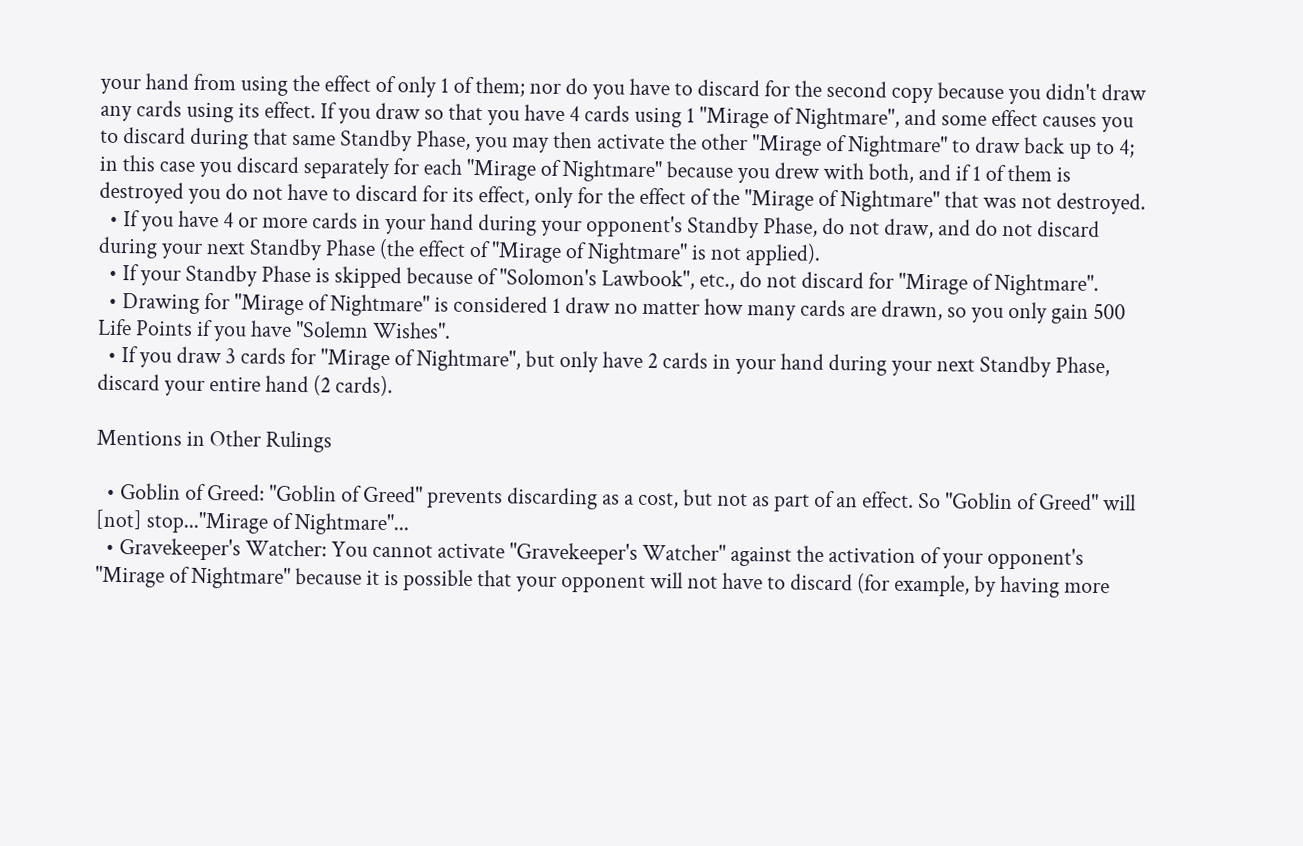your hand from using the effect of only 1 of them; nor do you have to discard for the second copy because you didn't draw any cards using its effect. If you draw so that you have 4 cards using 1 "Mirage of Nightmare", and some effect causes you to discard during that same Standby Phase, you may then activate the other "Mirage of Nightmare" to draw back up to 4; in this case you discard separately for each "Mirage of Nightmare" because you drew with both, and if 1 of them is destroyed you do not have to discard for its effect, only for the effect of the "Mirage of Nightmare" that was not destroyed.
  • If you have 4 or more cards in your hand during your opponent's Standby Phase, do not draw, and do not discard during your next Standby Phase (the effect of "Mirage of Nightmare" is not applied).
  • If your Standby Phase is skipped because of "Solomon's Lawbook", etc., do not discard for "Mirage of Nightmare".
  • Drawing for "Mirage of Nightmare" is considered 1 draw no matter how many cards are drawn, so you only gain 500 Life Points if you have "Solemn Wishes".
  • If you draw 3 cards for "Mirage of Nightmare", but only have 2 cards in your hand during your next Standby Phase, discard your entire hand (2 cards).

Mentions in Other Rulings

  • Goblin of Greed: "Goblin of Greed" prevents discarding as a cost, but not as part of an effect. So "Goblin of Greed" will [not] stop..."Mirage of Nightmare"...
  • Gravekeeper's Watcher: You cannot activate "Gravekeeper's Watcher" against the activation of your opponent's "Mirage of Nightmare" because it is possible that your opponent will not have to discard (for example, by having more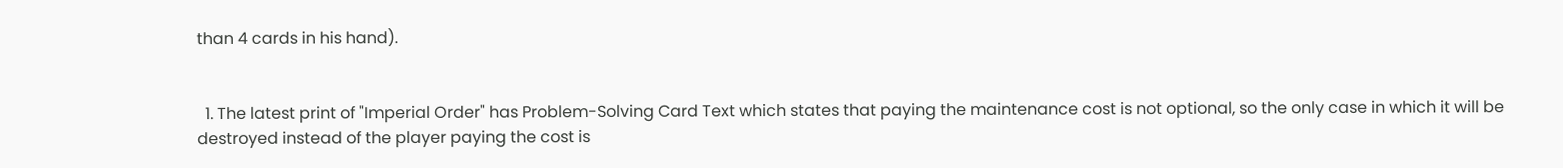than 4 cards in his hand).


  1. The latest print of "Imperial Order" has Problem-Solving Card Text which states that paying the maintenance cost is not optional, so the only case in which it will be destroyed instead of the player paying the cost is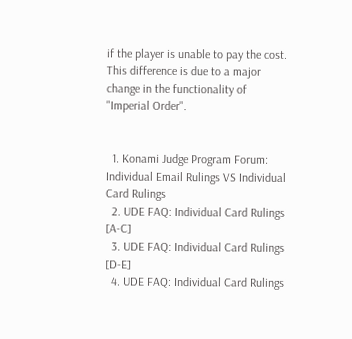if the player is unable to pay the cost. This difference is due to a major change in the functionality of "Imperial Order".


  1. Konami Judge Program Forum: Individual Email Rulings VS Individual Card Rulings
  2. UDE FAQ: Individual Card Rulings [A-C]
  3. UDE FAQ: Individual Card Rulings [D-E]
  4. UDE FAQ: Individual Card Rulings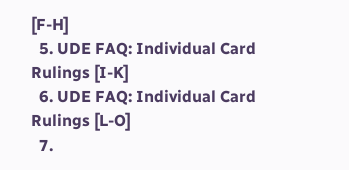[F-H]
  5. UDE FAQ: Individual Card Rulings [I-K]
  6. UDE FAQ: Individual Card Rulings [L-O]
  7.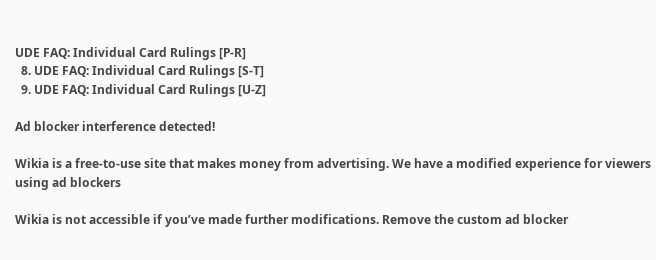UDE FAQ: Individual Card Rulings [P-R]
  8. UDE FAQ: Individual Card Rulings [S-T]
  9. UDE FAQ: Individual Card Rulings [U-Z]

Ad blocker interference detected!

Wikia is a free-to-use site that makes money from advertising. We have a modified experience for viewers using ad blockers

Wikia is not accessible if you’ve made further modifications. Remove the custom ad blocker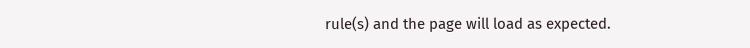rule(s) and the page will load as expected.